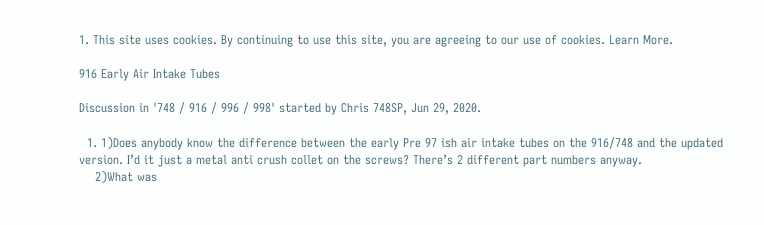1. This site uses cookies. By continuing to use this site, you are agreeing to our use of cookies. Learn More.

916 Early Air Intake Tubes

Discussion in '748 / 916 / 996 / 998' started by Chris 748SP, Jun 29, 2020.

  1. 1)Does anybody know the difference between the early Pre 97 ish air intake tubes on the 916/748 and the updated version. I’d it just a metal anti crush collet on the screws? There’s 2 different part numbers anyway.
    2)What was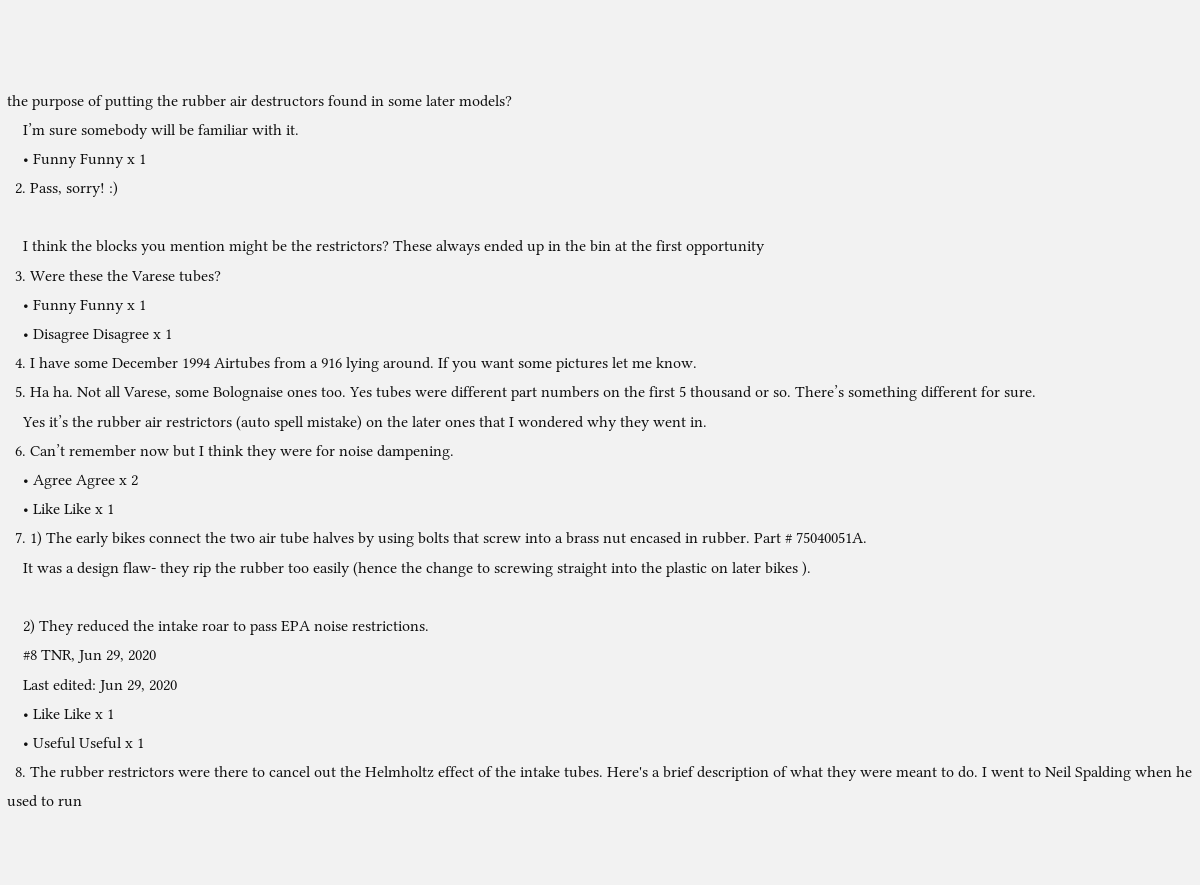the purpose of putting the rubber air destructors found in some later models?
    I’m sure somebody will be familiar with it.
    • Funny Funny x 1
  2. Pass, sorry! :)

    I think the blocks you mention might be the restrictors? These always ended up in the bin at the first opportunity
  3. Were these the Varese tubes?
    • Funny Funny x 1
    • Disagree Disagree x 1
  4. I have some December 1994 Airtubes from a 916 lying around. If you want some pictures let me know.
  5. Ha ha. Not all Varese, some Bolognaise ones too. Yes tubes were different part numbers on the first 5 thousand or so. There’s something different for sure.
    Yes it’s the rubber air restrictors (auto spell mistake) on the later ones that I wondered why they went in.
  6. Can’t remember now but I think they were for noise dampening.
    • Agree Agree x 2
    • Like Like x 1
  7. 1) The early bikes connect the two air tube halves by using bolts that screw into a brass nut encased in rubber. Part # 75040051A.
    It was a design flaw- they rip the rubber too easily (hence the change to screwing straight into the plastic on later bikes ).

    2) They reduced the intake roar to pass EPA noise restrictions.
    #8 TNR, Jun 29, 2020
    Last edited: Jun 29, 2020
    • Like Like x 1
    • Useful Useful x 1
  8. The rubber restrictors were there to cancel out the Helmholtz effect of the intake tubes. Here's a brief description of what they were meant to do. I went to Neil Spalding when he used to run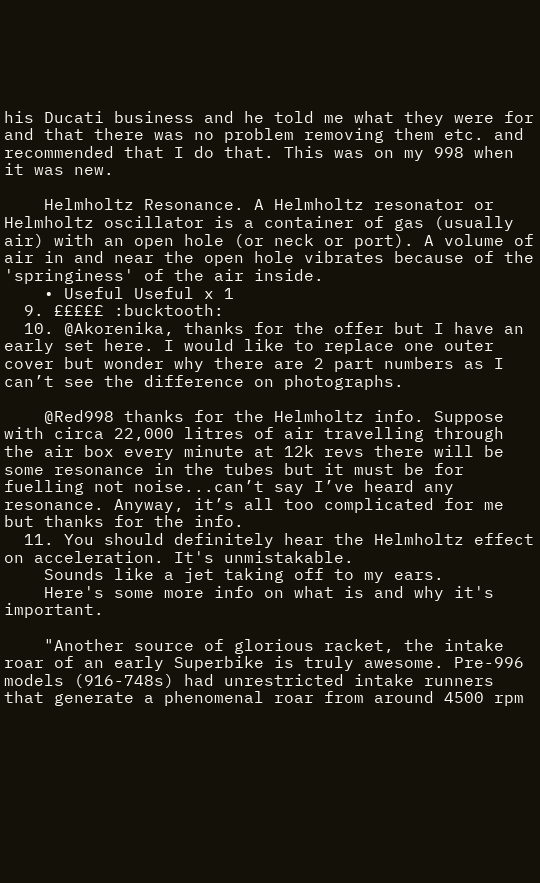his Ducati business and he told me what they were for and that there was no problem removing them etc. and recommended that I do that. This was on my 998 when it was new.

    Helmholtz Resonance. A Helmholtz resonator or Helmholtz oscillator is a container of gas (usually air) with an open hole (or neck or port). A volume of air in and near the open hole vibrates because of the 'springiness' of the air inside.
    • Useful Useful x 1
  9. £££££ :bucktooth:
  10. @Akorenika, thanks for the offer but I have an early set here. I would like to replace one outer cover but wonder why there are 2 part numbers as I can’t see the difference on photographs.

    @Red998 thanks for the Helmholtz info. Suppose with circa 22,000 litres of air travelling through the air box every minute at 12k revs there will be some resonance in the tubes but it must be for fuelling not noise...can’t say I’ve heard any resonance. Anyway, it’s all too complicated for me but thanks for the info.
  11. You should definitely hear the Helmholtz effect on acceleration. It's unmistakable.
    Sounds like a jet taking off to my ears.
    Here's some more info on what is and why it's important.

    "Another source of glorious racket, the intake roar of an early Superbike is truly awesome. Pre-996 models (916-748s) had unrestricted intake runners that generate a phenomenal roar from around 4500 rpm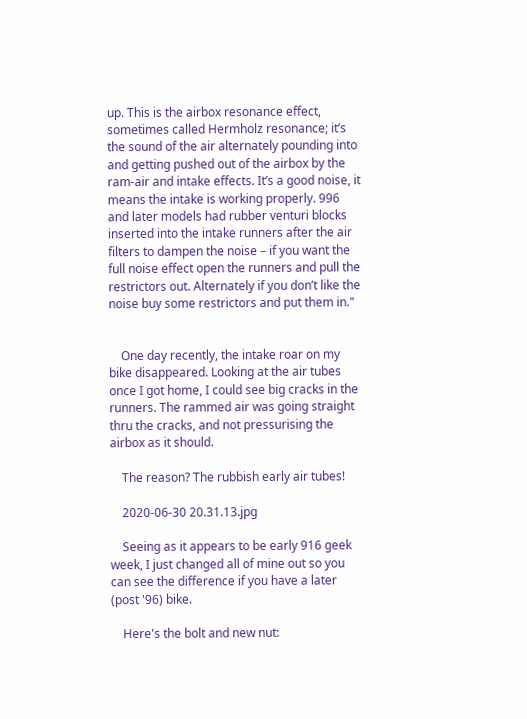up. This is the airbox resonance effect, sometimes called Hermholz resonance; it’s the sound of the air alternately pounding into and getting pushed out of the airbox by the ram-air and intake effects. It’s a good noise, it means the intake is working properly. 996 and later models had rubber venturi blocks inserted into the intake runners after the air filters to dampen the noise – if you want the full noise effect open the runners and pull the restrictors out. Alternately if you don’t like the noise buy some restrictors and put them in."


    One day recently, the intake roar on my bike disappeared. Looking at the air tubes once I got home, I could see big cracks in the runners. The rammed air was going straight thru the cracks, and not pressurising the airbox as it should.

    The reason? The rubbish early air tubes!

    2020-06-30 20.31.13.jpg

    Seeing as it appears to be early 916 geek week, I just changed all of mine out so you can see the difference if you have a later (post '96) bike.

    Here's the bolt and new nut: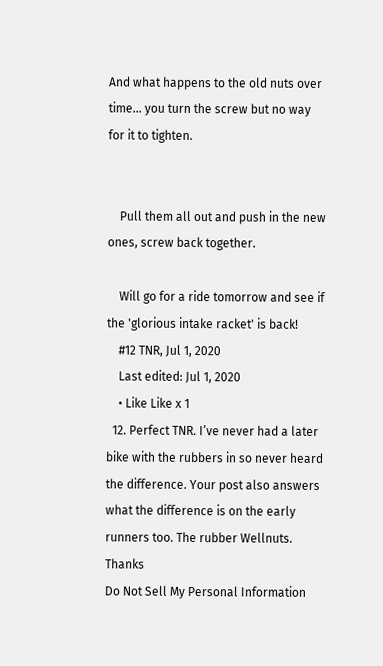And what happens to the old nuts over time... you turn the screw but no way for it to tighten.


    Pull them all out and push in the new ones, screw back together.

    Will go for a ride tomorrow and see if the 'glorious intake racket' is back!
    #12 TNR, Jul 1, 2020
    Last edited: Jul 1, 2020
    • Like Like x 1
  12. Perfect TNR. I’ve never had a later bike with the rubbers in so never heard the difference. Your post also answers what the difference is on the early runners too. The rubber Wellnuts. Thanks
Do Not Sell My Personal Information